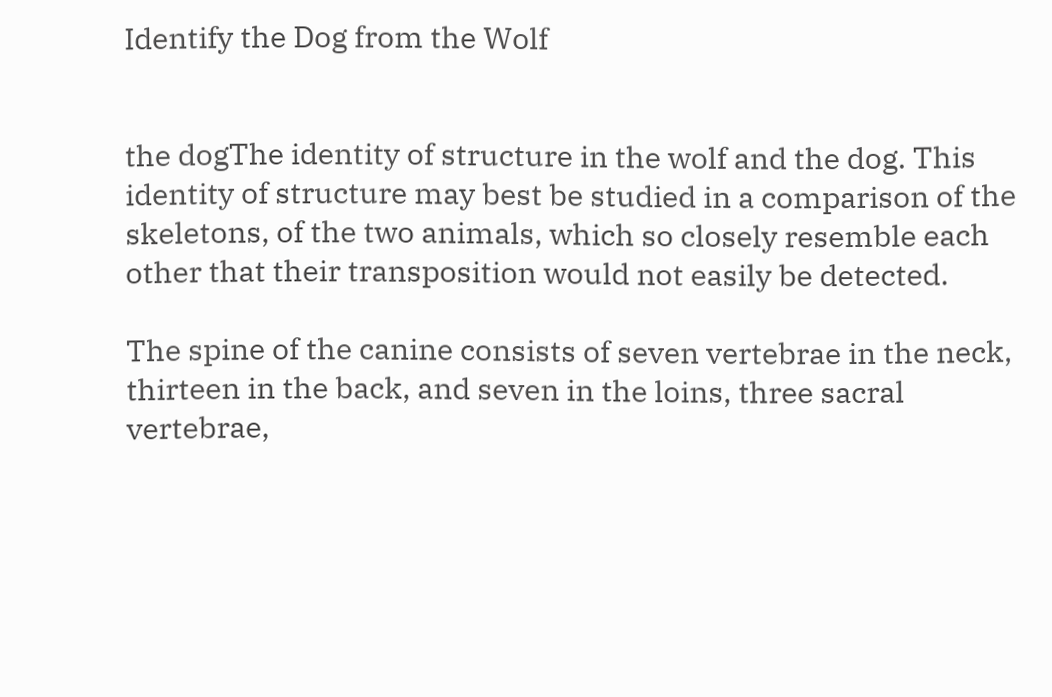Identify the Dog from the Wolf


the dogThe identity of structure in the wolf and the dog. This identity of structure may best be studied in a comparison of the skeletons, of the two animals, which so closely resemble each other that their transposition would not easily be detected.

The spine of the canine consists of seven vertebrae in the neck, thirteen in the back, and seven in the loins, three sacral vertebrae,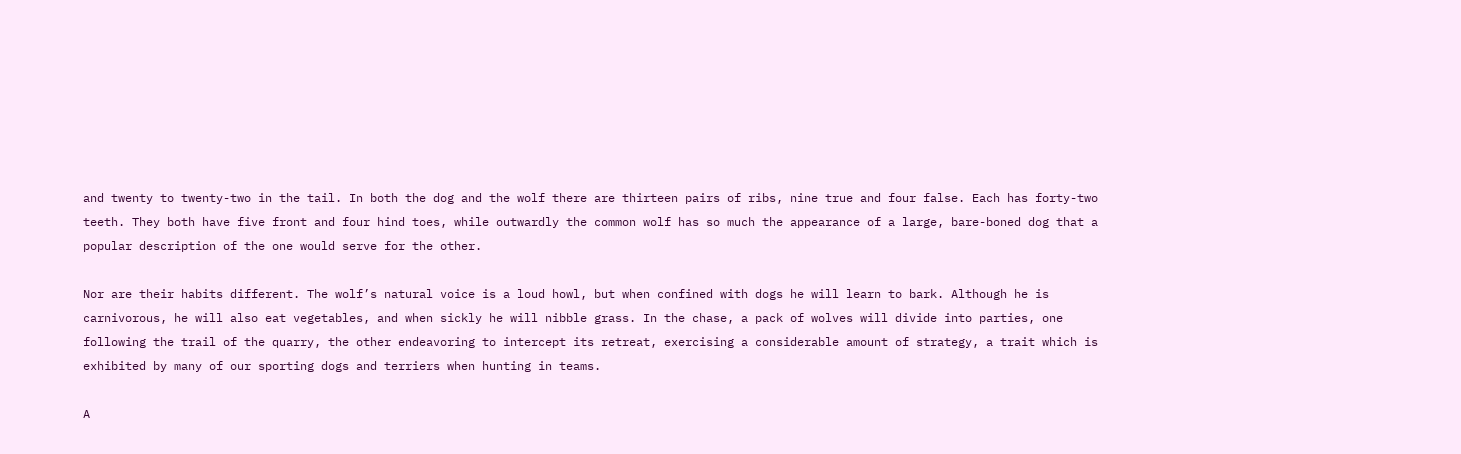and twenty to twenty-two in the tail. In both the dog and the wolf there are thirteen pairs of ribs, nine true and four false. Each has forty-two teeth. They both have five front and four hind toes, while outwardly the common wolf has so much the appearance of a large, bare-boned dog that a popular description of the one would serve for the other.

Nor are their habits different. The wolf’s natural voice is a loud howl, but when confined with dogs he will learn to bark. Although he is carnivorous, he will also eat vegetables, and when sickly he will nibble grass. In the chase, a pack of wolves will divide into parties, one following the trail of the quarry, the other endeavoring to intercept its retreat, exercising a considerable amount of strategy, a trait which is exhibited by many of our sporting dogs and terriers when hunting in teams.

A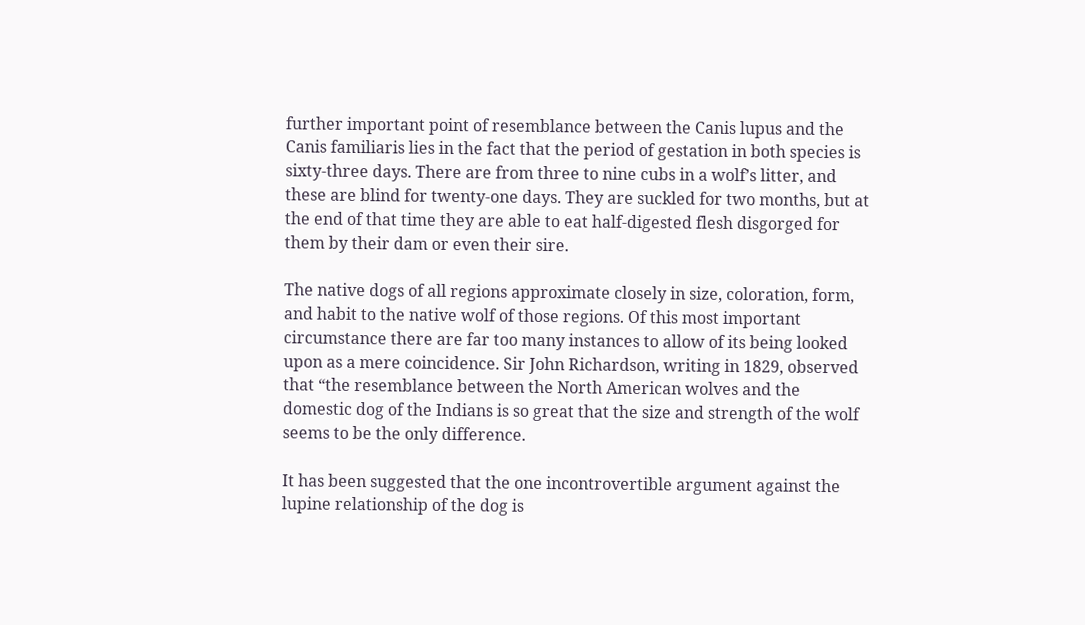further important point of resemblance between the Canis lupus and the Canis familiaris lies in the fact that the period of gestation in both species is sixty-three days. There are from three to nine cubs in a wolf’s litter, and these are blind for twenty-one days. They are suckled for two months, but at the end of that time they are able to eat half-digested flesh disgorged for them by their dam or even their sire.

The native dogs of all regions approximate closely in size, coloration, form, and habit to the native wolf of those regions. Of this most important circumstance there are far too many instances to allow of its being looked upon as a mere coincidence. Sir John Richardson, writing in 1829, observed that “the resemblance between the North American wolves and the domestic dog of the Indians is so great that the size and strength of the wolf seems to be the only difference.

It has been suggested that the one incontrovertible argument against the lupine relationship of the dog is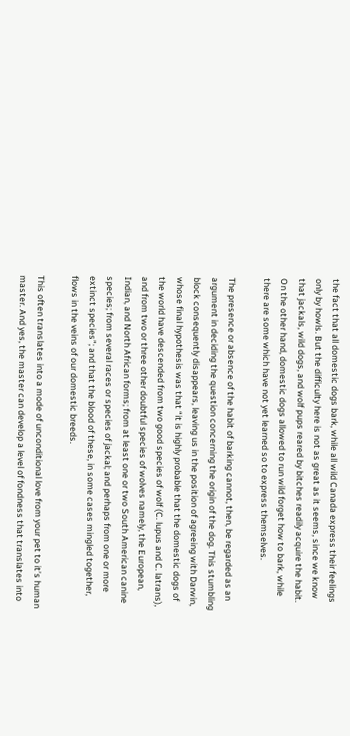the fact that all domestic dogs bark, while all wild Canada express their feelings only by howls. But the difficulty here is not as great as it seems, since we know that jackals, wild dogs, and wolf pups reared by bitches readily acquire the habit. On the other hand, domestic dogs allowed to run wild forget how to bark, while there are some which have not yet learned so to express themselves.

The presence or absence of the habit of barking cannot, then, be regarded as an argument in deciding the question concerning the origin of the dog. This stumbling block consequently disappears, leaving us in the position of agreeing with Darwin, whose final hypothesis was that “it is highly probable that the domestic dogs of the world have descended from two good species of wolf (C. lupus and C. latrans), and from two or three other doubtful species of wolves namely, the European, Indian, and North African forms; from at least one or two South American canine species; from several races or species of jackal; and perhaps from one or more extinct species”; and that the blood of these, in some cases mingled together, flows in the veins of our domestic breeds.

This often translates into a mode of unconditional love from your pet to it’s human master. And yes, the master can develop a level of fondness that translates into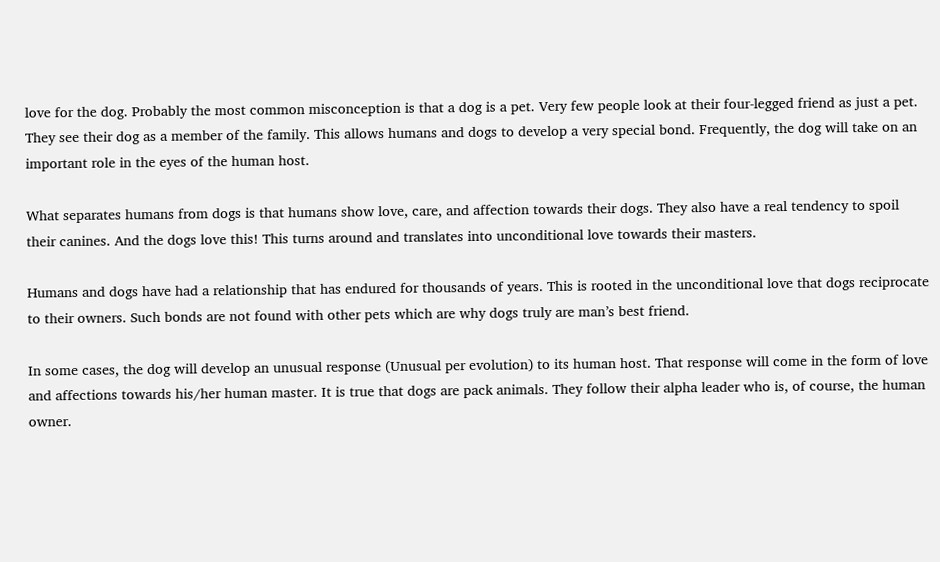love for the dog. Probably the most common misconception is that a dog is a pet. Very few people look at their four-legged friend as just a pet. They see their dog as a member of the family. This allows humans and dogs to develop a very special bond. Frequently, the dog will take on an important role in the eyes of the human host.

What separates humans from dogs is that humans show love, care, and affection towards their dogs. They also have a real tendency to spoil their canines. And the dogs love this! This turns around and translates into unconditional love towards their masters.

Humans and dogs have had a relationship that has endured for thousands of years. This is rooted in the unconditional love that dogs reciprocate to their owners. Such bonds are not found with other pets which are why dogs truly are man’s best friend.

In some cases, the dog will develop an unusual response (Unusual per evolution) to its human host. That response will come in the form of love and affections towards his/her human master. It is true that dogs are pack animals. They follow their alpha leader who is, of course, the human owner.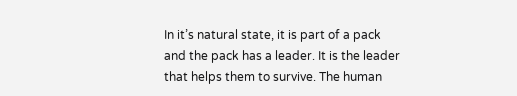In it’s natural state, it is part of a pack and the pack has a leader. It is the leader that helps them to survive. The human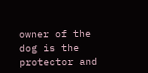owner of the dog is the protector and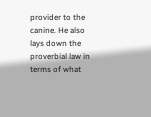provider to the canine. He also lays down the proverbial law in terms of what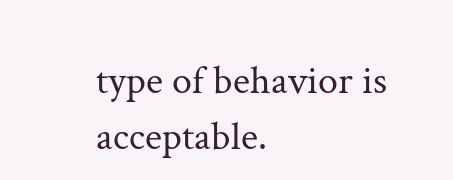type of behavior is acceptable.